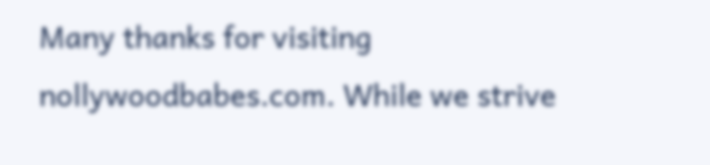Many thanks for visiting nollywoodbabes.com. While we strive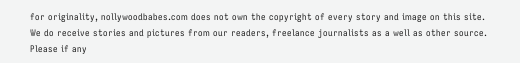for originality, nollywoodbabes.com does not own the copyright of every story and image on this site. We do receive stories and pictures from our readers, freelance journalists as a well as other source. Please if any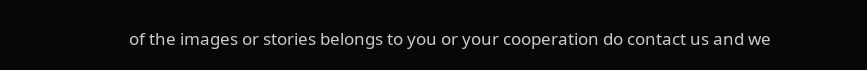of the images or stories belongs to you or your cooperation do contact us and we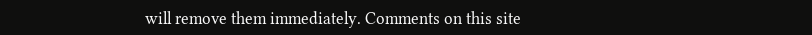will remove them immediately. Comments on this site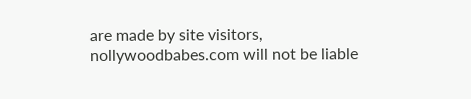are made by site visitors, nollywoodbabes.com will not be liable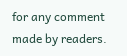for any comment made by readers.